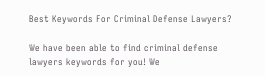Best Keywords For Criminal Defense Lawyers?

We have been able to find criminal defense lawyers keywords for you! We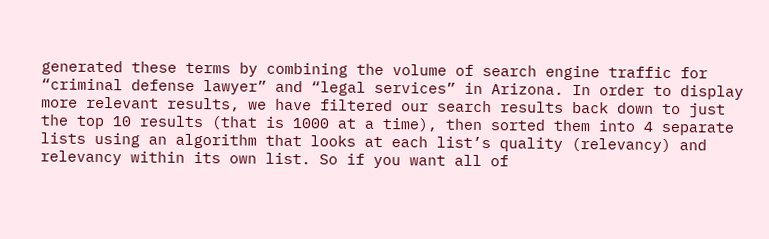generated these terms by combining the volume of search engine traffic for “criminal defense lawyer” and “legal services” in Arizona. In order to display more relevant results, we have filtered our search results back down to just the top 10 results (that is 1000 at a time), then sorted them into 4 separate lists using an algorithm that looks at each list’s quality (relevancy) and relevancy within its own list. So if you want all of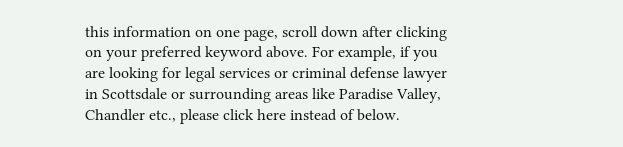this information on one page, scroll down after clicking on your preferred keyword above. For example, if you are looking for legal services or criminal defense lawyer in Scottsdale or surrounding areas like Paradise Valley, Chandler etc., please click here instead of below.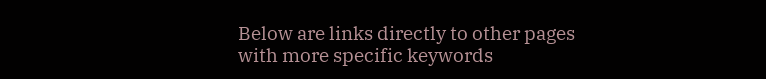Below are links directly to other pages with more specific keywords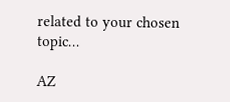related to your chosen topic…

AZ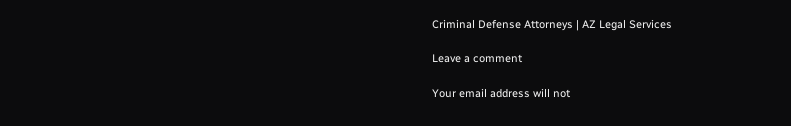Criminal Defense Attorneys | AZ Legal Services

Leave a comment

Your email address will not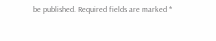be published. Required fields are marked *